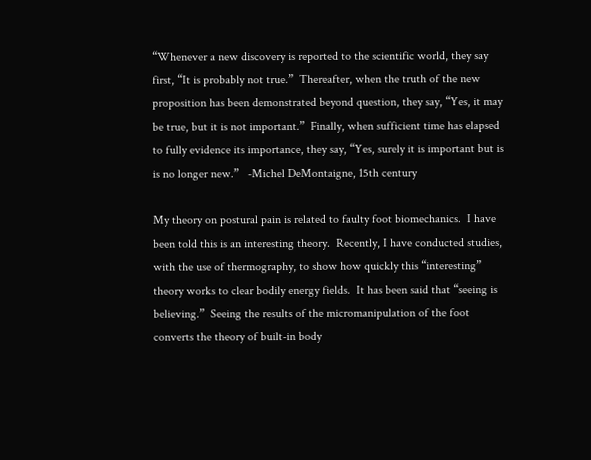“Whenever a new discovery is reported to the scientific world, they say first, “It is probably not true.”  Thereafter, when the truth of the new proposition has been demonstrated beyond question, they say, “Yes, it may be true, but it is not important.”  Finally, when sufficient time has elapsed to fully evidence its importance, they say, “Yes, surely it is important but is is no longer new.”   -Michel DeMontaigne, 15th century

My theory on postural pain is related to faulty foot biomechanics.  I have been told this is an interesting theory.  Recently, I have conducted studies, with the use of thermography, to show how quickly this “interesting” theory works to clear bodily energy fields.  It has been said that “seeing is believing.”  Seeing the results of the micromanipulation of the foot converts the theory of built-in body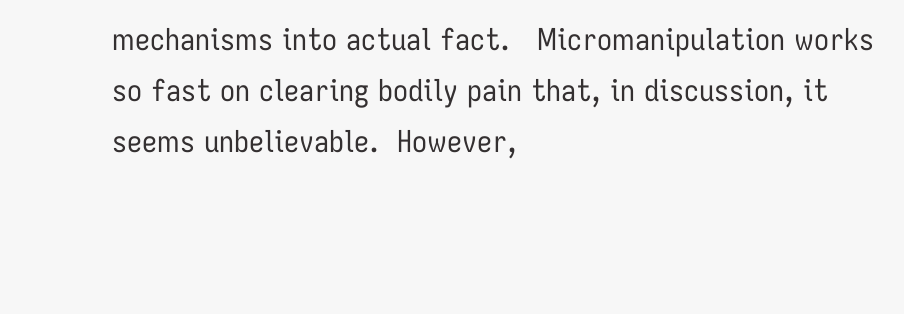mechanisms into actual fact.   Micromanipulation works so fast on clearing bodily pain that, in discussion, it seems unbelievable.  However,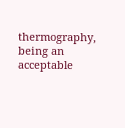thermography, being an acceptable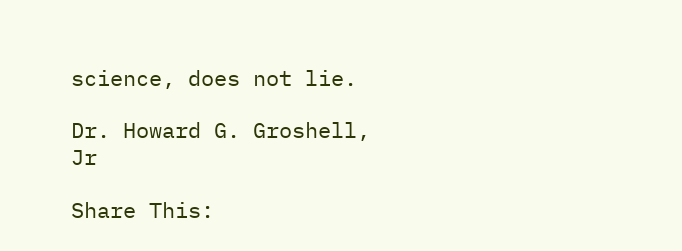science, does not lie.

Dr. Howard G. Groshell, Jr

Share This: